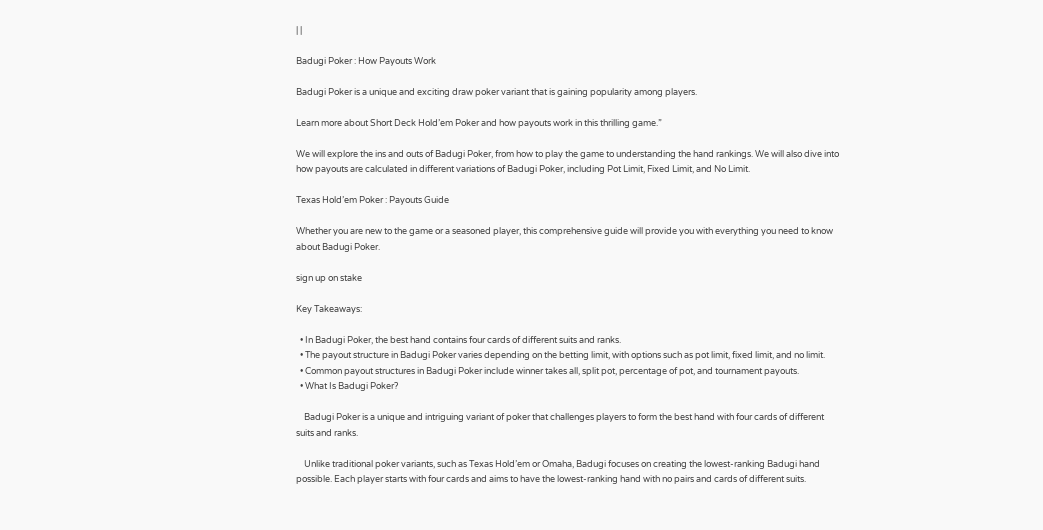| |

Badugi Poker : How Payouts Work

Badugi Poker is a unique and exciting draw poker variant that is gaining popularity among players.

Learn more about Short Deck Hold’em Poker and how payouts work in this thrilling game.”

We will explore the ins and outs of Badugi Poker, from how to play the game to understanding the hand rankings. We will also dive into how payouts are calculated in different variations of Badugi Poker, including Pot Limit, Fixed Limit, and No Limit.

Texas Hold’em Poker : Payouts Guide

Whether you are new to the game or a seasoned player, this comprehensive guide will provide you with everything you need to know about Badugi Poker.

sign up on stake

Key Takeaways:

  • In Badugi Poker, the best hand contains four cards of different suits and ranks.
  • The payout structure in Badugi Poker varies depending on the betting limit, with options such as pot limit, fixed limit, and no limit.
  • Common payout structures in Badugi Poker include winner takes all, split pot, percentage of pot, and tournament payouts.
  • What Is Badugi Poker?

    Badugi Poker is a unique and intriguing variant of poker that challenges players to form the best hand with four cards of different suits and ranks.

    Unlike traditional poker variants, such as Texas Hold’em or Omaha, Badugi focuses on creating the lowest-ranking Badugi hand possible. Each player starts with four cards and aims to have the lowest-ranking hand with no pairs and cards of different suits.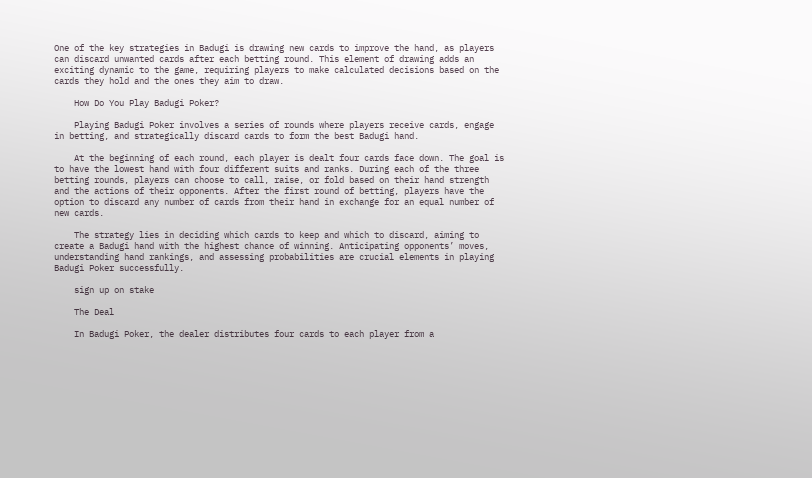One of the key strategies in Badugi is drawing new cards to improve the hand, as players can discard unwanted cards after each betting round. This element of drawing adds an exciting dynamic to the game, requiring players to make calculated decisions based on the cards they hold and the ones they aim to draw.

    How Do You Play Badugi Poker?

    Playing Badugi Poker involves a series of rounds where players receive cards, engage in betting, and strategically discard cards to form the best Badugi hand.

    At the beginning of each round, each player is dealt four cards face down. The goal is to have the lowest hand with four different suits and ranks. During each of the three betting rounds, players can choose to call, raise, or fold based on their hand strength and the actions of their opponents. After the first round of betting, players have the option to discard any number of cards from their hand in exchange for an equal number of new cards.

    The strategy lies in deciding which cards to keep and which to discard, aiming to create a Badugi hand with the highest chance of winning. Anticipating opponents’ moves, understanding hand rankings, and assessing probabilities are crucial elements in playing Badugi Poker successfully.

    sign up on stake

    The Deal

    In Badugi Poker, the dealer distributes four cards to each player from a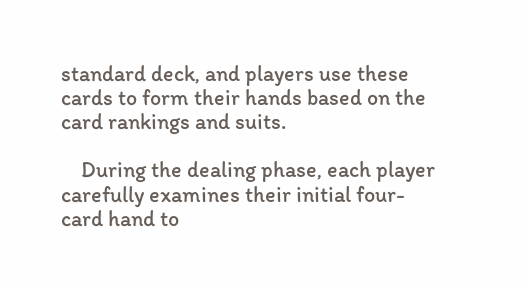standard deck, and players use these cards to form their hands based on the card rankings and suits.

    During the dealing phase, each player carefully examines their initial four-card hand to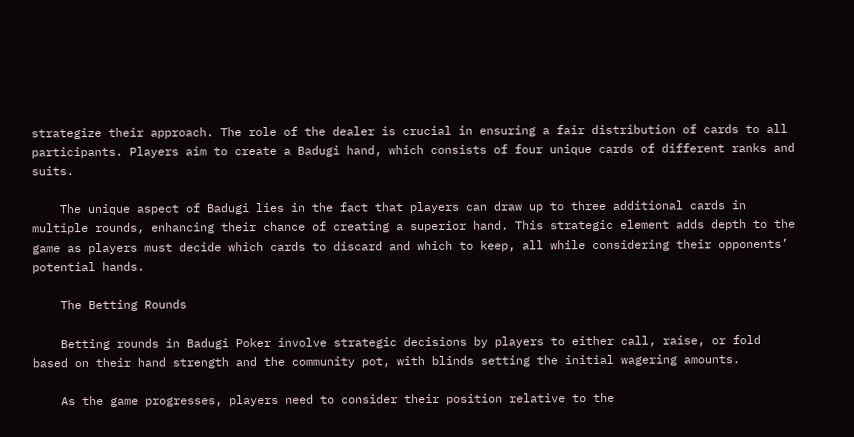strategize their approach. The role of the dealer is crucial in ensuring a fair distribution of cards to all participants. Players aim to create a Badugi hand, which consists of four unique cards of different ranks and suits.

    The unique aspect of Badugi lies in the fact that players can draw up to three additional cards in multiple rounds, enhancing their chance of creating a superior hand. This strategic element adds depth to the game as players must decide which cards to discard and which to keep, all while considering their opponents’ potential hands.

    The Betting Rounds

    Betting rounds in Badugi Poker involve strategic decisions by players to either call, raise, or fold based on their hand strength and the community pot, with blinds setting the initial wagering amounts.

    As the game progresses, players need to consider their position relative to the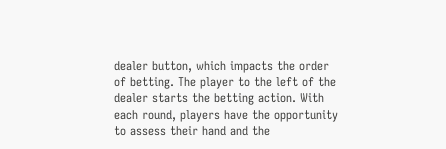dealer button, which impacts the order of betting. The player to the left of the dealer starts the betting action. With each round, players have the opportunity to assess their hand and the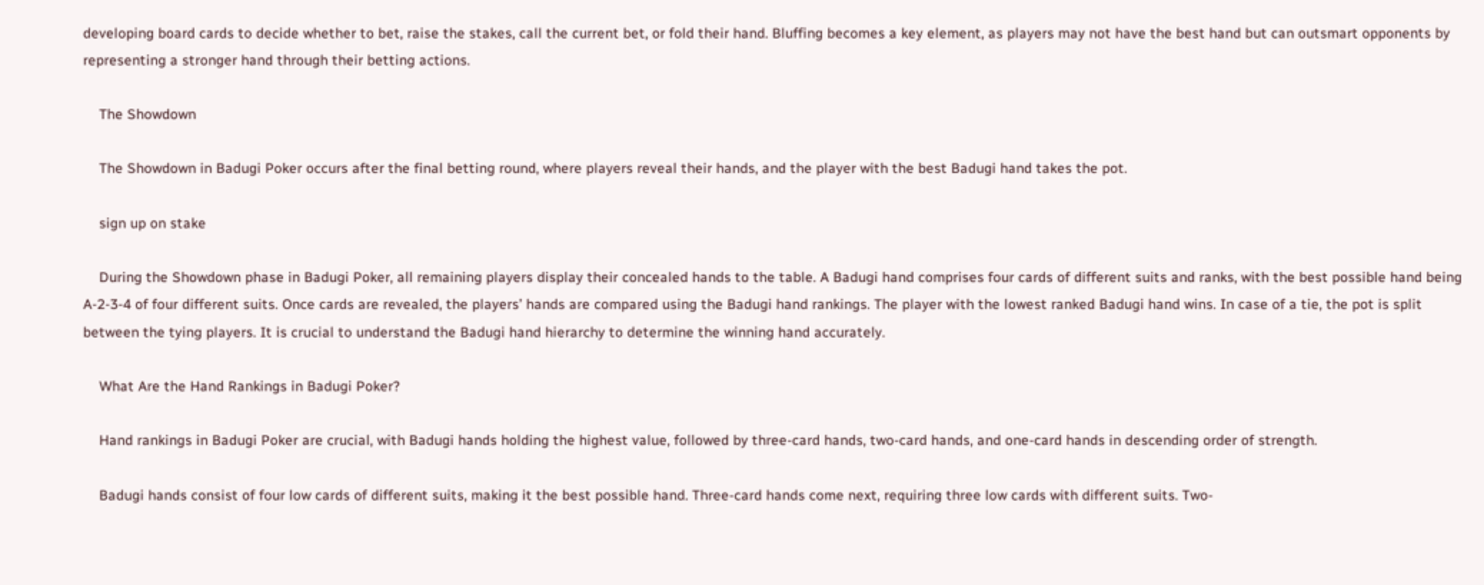developing board cards to decide whether to bet, raise the stakes, call the current bet, or fold their hand. Bluffing becomes a key element, as players may not have the best hand but can outsmart opponents by representing a stronger hand through their betting actions.

    The Showdown

    The Showdown in Badugi Poker occurs after the final betting round, where players reveal their hands, and the player with the best Badugi hand takes the pot.

    sign up on stake

    During the Showdown phase in Badugi Poker, all remaining players display their concealed hands to the table. A Badugi hand comprises four cards of different suits and ranks, with the best possible hand being A-2-3-4 of four different suits. Once cards are revealed, the players’ hands are compared using the Badugi hand rankings. The player with the lowest ranked Badugi hand wins. In case of a tie, the pot is split between the tying players. It is crucial to understand the Badugi hand hierarchy to determine the winning hand accurately.

    What Are the Hand Rankings in Badugi Poker?

    Hand rankings in Badugi Poker are crucial, with Badugi hands holding the highest value, followed by three-card hands, two-card hands, and one-card hands in descending order of strength.

    Badugi hands consist of four low cards of different suits, making it the best possible hand. Three-card hands come next, requiring three low cards with different suits. Two-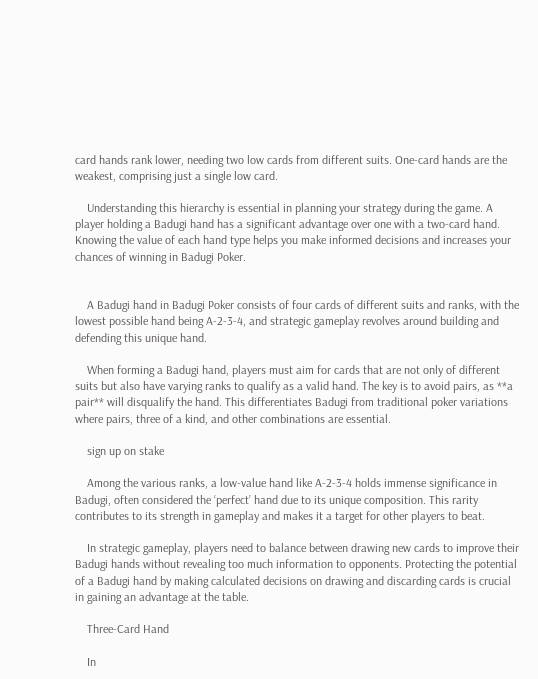card hands rank lower, needing two low cards from different suits. One-card hands are the weakest, comprising just a single low card.

    Understanding this hierarchy is essential in planning your strategy during the game. A player holding a Badugi hand has a significant advantage over one with a two-card hand. Knowing the value of each hand type helps you make informed decisions and increases your chances of winning in Badugi Poker.


    A Badugi hand in Badugi Poker consists of four cards of different suits and ranks, with the lowest possible hand being A-2-3-4, and strategic gameplay revolves around building and defending this unique hand.

    When forming a Badugi hand, players must aim for cards that are not only of different suits but also have varying ranks to qualify as a valid hand. The key is to avoid pairs, as **a pair** will disqualify the hand. This differentiates Badugi from traditional poker variations where pairs, three of a kind, and other combinations are essential.

    sign up on stake

    Among the various ranks, a low-value hand like A-2-3-4 holds immense significance in Badugi, often considered the ‘perfect’ hand due to its unique composition. This rarity contributes to its strength in gameplay and makes it a target for other players to beat.

    In strategic gameplay, players need to balance between drawing new cards to improve their Badugi hands without revealing too much information to opponents. Protecting the potential of a Badugi hand by making calculated decisions on drawing and discarding cards is crucial in gaining an advantage at the table.

    Three-Card Hand

    In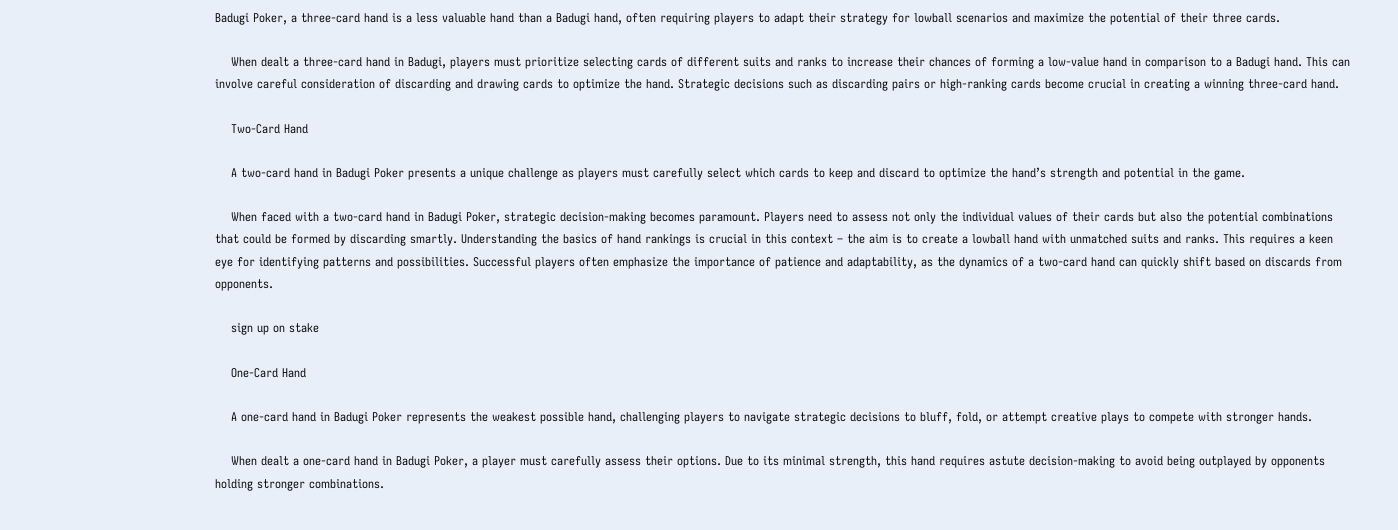Badugi Poker, a three-card hand is a less valuable hand than a Badugi hand, often requiring players to adapt their strategy for lowball scenarios and maximize the potential of their three cards.

    When dealt a three-card hand in Badugi, players must prioritize selecting cards of different suits and ranks to increase their chances of forming a low-value hand in comparison to a Badugi hand. This can involve careful consideration of discarding and drawing cards to optimize the hand. Strategic decisions such as discarding pairs or high-ranking cards become crucial in creating a winning three-card hand.

    Two-Card Hand

    A two-card hand in Badugi Poker presents a unique challenge as players must carefully select which cards to keep and discard to optimize the hand’s strength and potential in the game.

    When faced with a two-card hand in Badugi Poker, strategic decision-making becomes paramount. Players need to assess not only the individual values of their cards but also the potential combinations that could be formed by discarding smartly. Understanding the basics of hand rankings is crucial in this context – the aim is to create a lowball hand with unmatched suits and ranks. This requires a keen eye for identifying patterns and possibilities. Successful players often emphasize the importance of patience and adaptability, as the dynamics of a two-card hand can quickly shift based on discards from opponents.

    sign up on stake

    One-Card Hand

    A one-card hand in Badugi Poker represents the weakest possible hand, challenging players to navigate strategic decisions to bluff, fold, or attempt creative plays to compete with stronger hands.

    When dealt a one-card hand in Badugi Poker, a player must carefully assess their options. Due to its minimal strength, this hand requires astute decision-making to avoid being outplayed by opponents holding stronger combinations.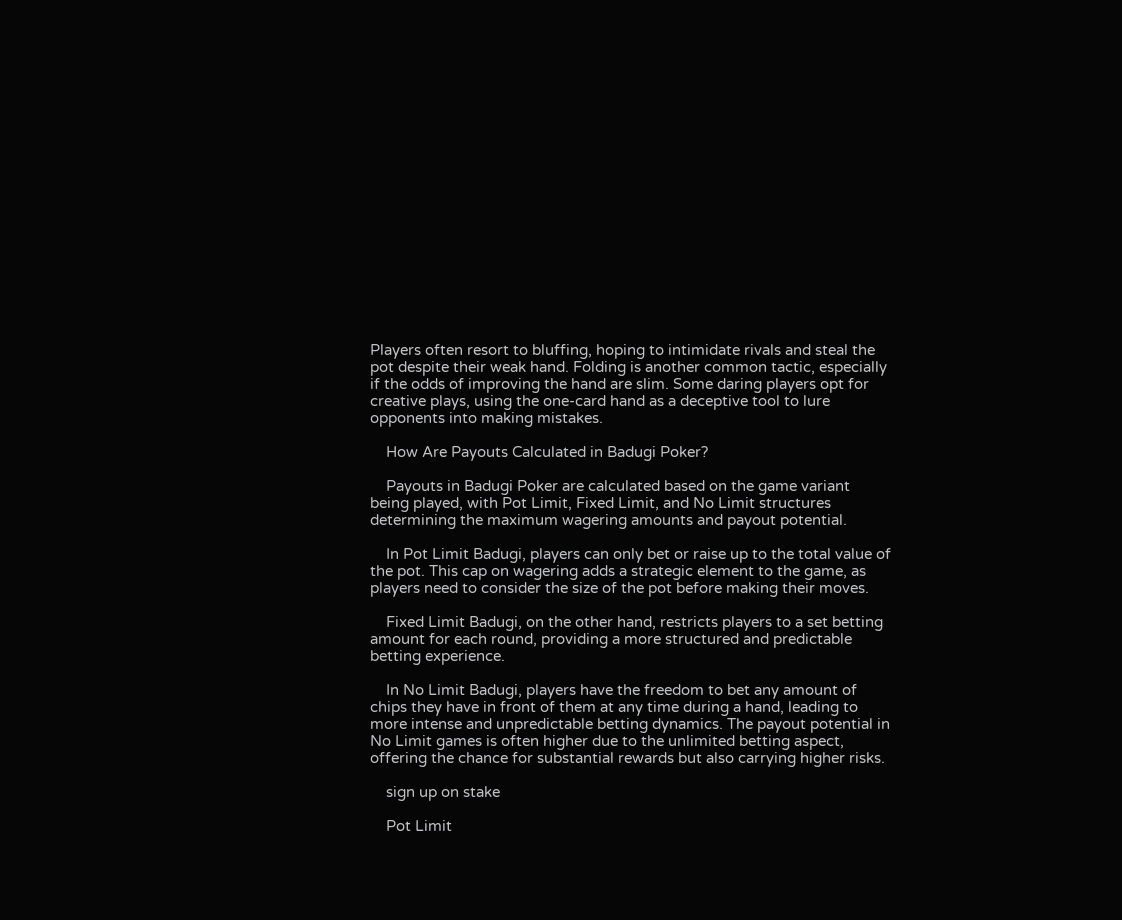Players often resort to bluffing, hoping to intimidate rivals and steal the pot despite their weak hand. Folding is another common tactic, especially if the odds of improving the hand are slim. Some daring players opt for creative plays, using the one-card hand as a deceptive tool to lure opponents into making mistakes.

    How Are Payouts Calculated in Badugi Poker?

    Payouts in Badugi Poker are calculated based on the game variant being played, with Pot Limit, Fixed Limit, and No Limit structures determining the maximum wagering amounts and payout potential.

    In Pot Limit Badugi, players can only bet or raise up to the total value of the pot. This cap on wagering adds a strategic element to the game, as players need to consider the size of the pot before making their moves.

    Fixed Limit Badugi, on the other hand, restricts players to a set betting amount for each round, providing a more structured and predictable betting experience.

    In No Limit Badugi, players have the freedom to bet any amount of chips they have in front of them at any time during a hand, leading to more intense and unpredictable betting dynamics. The payout potential in No Limit games is often higher due to the unlimited betting aspect, offering the chance for substantial rewards but also carrying higher risks.

    sign up on stake

    Pot Limit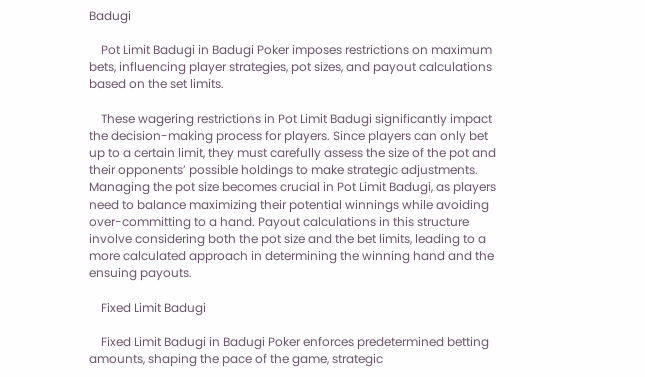Badugi

    Pot Limit Badugi in Badugi Poker imposes restrictions on maximum bets, influencing player strategies, pot sizes, and payout calculations based on the set limits.

    These wagering restrictions in Pot Limit Badugi significantly impact the decision-making process for players. Since players can only bet up to a certain limit, they must carefully assess the size of the pot and their opponents’ possible holdings to make strategic adjustments. Managing the pot size becomes crucial in Pot Limit Badugi, as players need to balance maximizing their potential winnings while avoiding over-committing to a hand. Payout calculations in this structure involve considering both the pot size and the bet limits, leading to a more calculated approach in determining the winning hand and the ensuing payouts.

    Fixed Limit Badugi

    Fixed Limit Badugi in Badugi Poker enforces predetermined betting amounts, shaping the pace of the game, strategic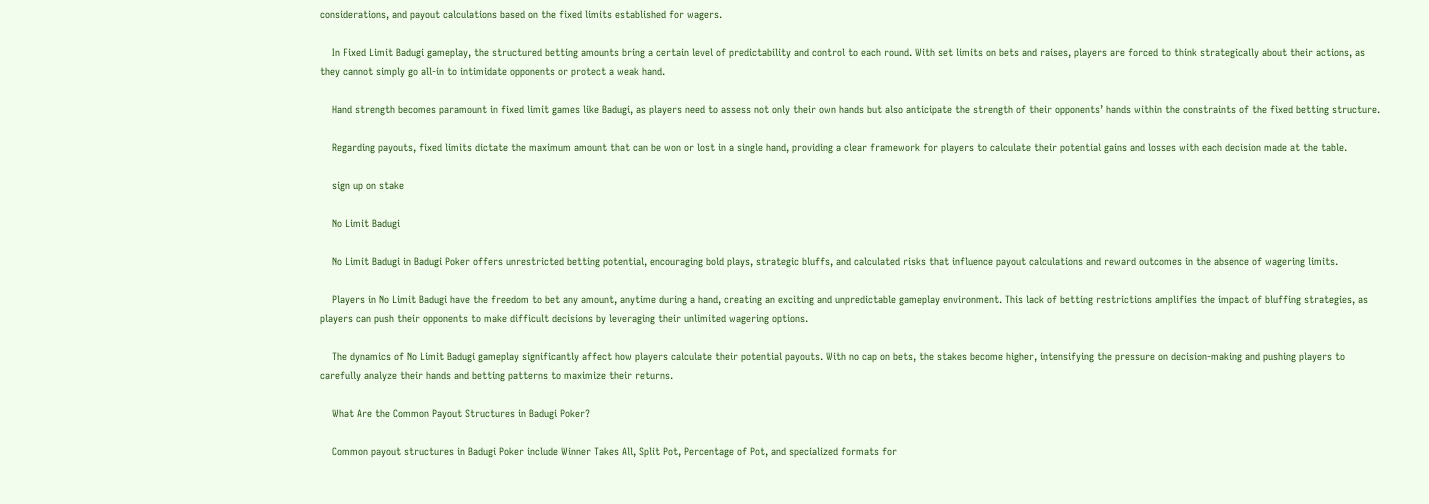considerations, and payout calculations based on the fixed limits established for wagers.

    In Fixed Limit Badugi gameplay, the structured betting amounts bring a certain level of predictability and control to each round. With set limits on bets and raises, players are forced to think strategically about their actions, as they cannot simply go all-in to intimidate opponents or protect a weak hand.

    Hand strength becomes paramount in fixed limit games like Badugi, as players need to assess not only their own hands but also anticipate the strength of their opponents’ hands within the constraints of the fixed betting structure.

    Regarding payouts, fixed limits dictate the maximum amount that can be won or lost in a single hand, providing a clear framework for players to calculate their potential gains and losses with each decision made at the table.

    sign up on stake

    No Limit Badugi

    No Limit Badugi in Badugi Poker offers unrestricted betting potential, encouraging bold plays, strategic bluffs, and calculated risks that influence payout calculations and reward outcomes in the absence of wagering limits.

    Players in No Limit Badugi have the freedom to bet any amount, anytime during a hand, creating an exciting and unpredictable gameplay environment. This lack of betting restrictions amplifies the impact of bluffing strategies, as players can push their opponents to make difficult decisions by leveraging their unlimited wagering options.

    The dynamics of No Limit Badugi gameplay significantly affect how players calculate their potential payouts. With no cap on bets, the stakes become higher, intensifying the pressure on decision-making and pushing players to carefully analyze their hands and betting patterns to maximize their returns.

    What Are the Common Payout Structures in Badugi Poker?

    Common payout structures in Badugi Poker include Winner Takes All, Split Pot, Percentage of Pot, and specialized formats for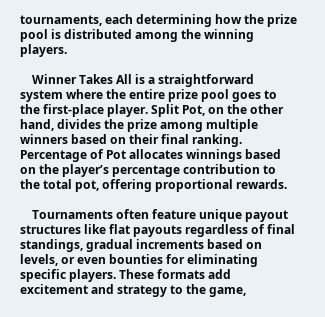tournaments, each determining how the prize pool is distributed among the winning players.

    Winner Takes All is a straightforward system where the entire prize pool goes to the first-place player. Split Pot, on the other hand, divides the prize among multiple winners based on their final ranking. Percentage of Pot allocates winnings based on the player’s percentage contribution to the total pot, offering proportional rewards.

    Tournaments often feature unique payout structures like flat payouts regardless of final standings, gradual increments based on levels, or even bounties for eliminating specific players. These formats add excitement and strategy to the game,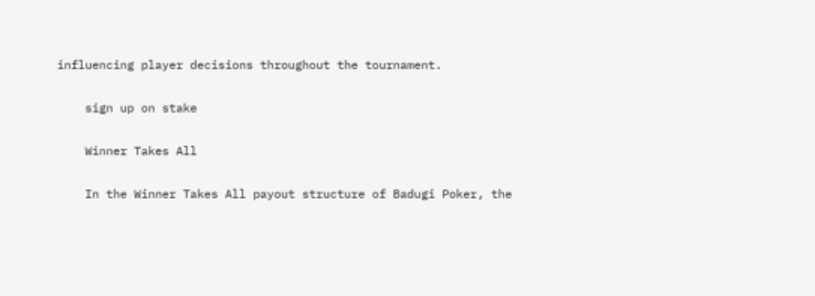influencing player decisions throughout the tournament.

    sign up on stake

    Winner Takes All

    In the Winner Takes All payout structure of Badugi Poker, the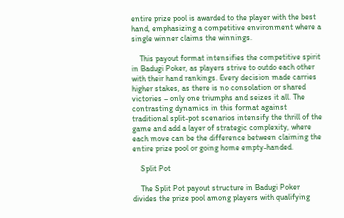entire prize pool is awarded to the player with the best hand, emphasizing a competitive environment where a single winner claims the winnings.

    This payout format intensifies the competitive spirit in Badugi Poker, as players strive to outdo each other with their hand rankings. Every decision made carries higher stakes, as there is no consolation or shared victories – only one triumphs and seizes it all. The contrasting dynamics in this format against traditional split-pot scenarios intensify the thrill of the game and add a layer of strategic complexity, where each move can be the difference between claiming the entire prize pool or going home empty-handed.

    Split Pot

    The Split Pot payout structure in Badugi Poker divides the prize pool among players with qualifying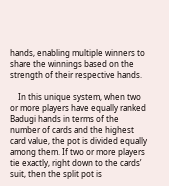hands, enabling multiple winners to share the winnings based on the strength of their respective hands.

    In this unique system, when two or more players have equally ranked Badugi hands in terms of the number of cards and the highest card value, the pot is divided equally among them. If two or more players tie exactly, right down to the cards’ suit, then the split pot is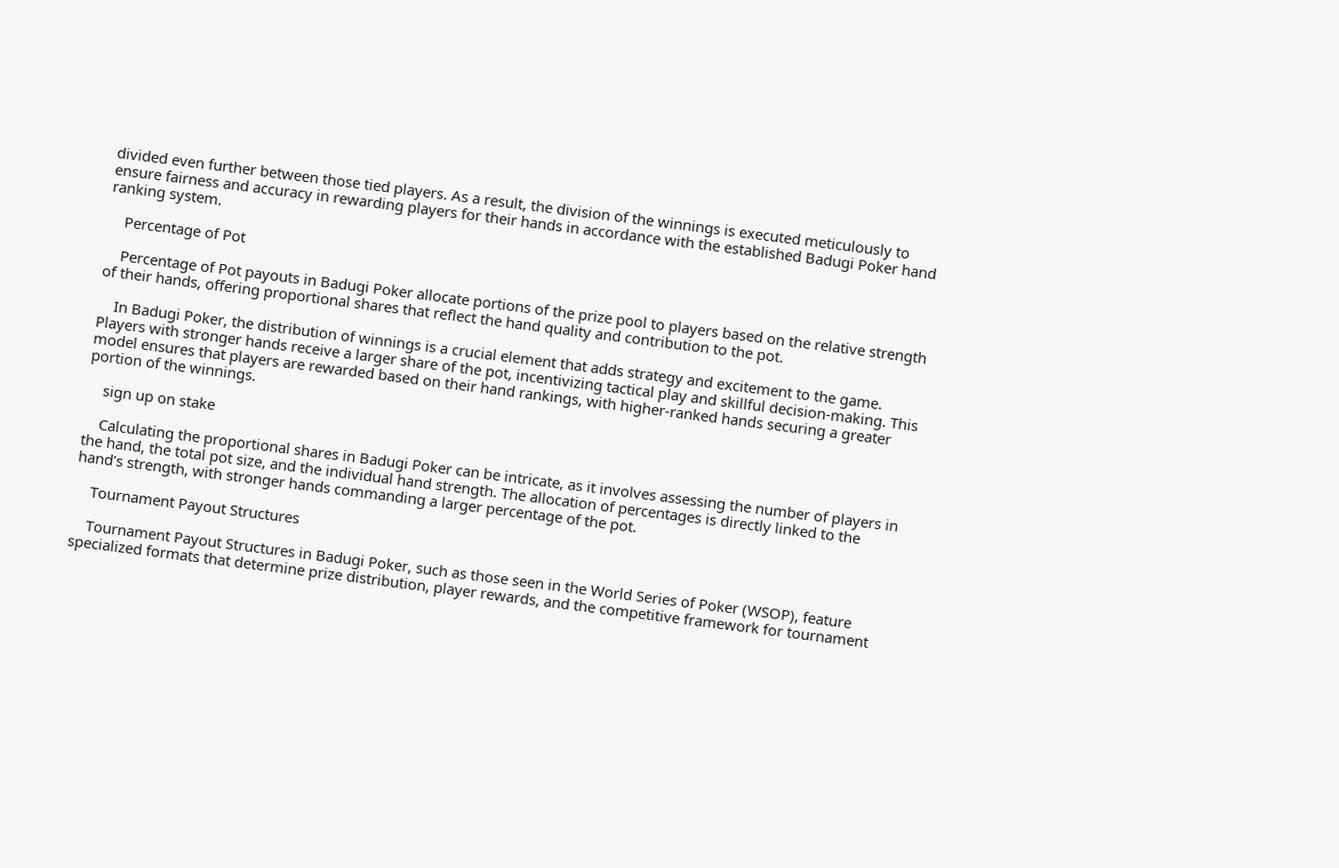divided even further between those tied players. As a result, the division of the winnings is executed meticulously to ensure fairness and accuracy in rewarding players for their hands in accordance with the established Badugi Poker hand ranking system.

    Percentage of Pot

    Percentage of Pot payouts in Badugi Poker allocate portions of the prize pool to players based on the relative strength of their hands, offering proportional shares that reflect the hand quality and contribution to the pot.

    In Badugi Poker, the distribution of winnings is a crucial element that adds strategy and excitement to the game. Players with stronger hands receive a larger share of the pot, incentivizing tactical play and skillful decision-making. This model ensures that players are rewarded based on their hand rankings, with higher-ranked hands securing a greater portion of the winnings.

    sign up on stake

    Calculating the proportional shares in Badugi Poker can be intricate, as it involves assessing the number of players in the hand, the total pot size, and the individual hand strength. The allocation of percentages is directly linked to the hand’s strength, with stronger hands commanding a larger percentage of the pot.

    Tournament Payout Structures

    Tournament Payout Structures in Badugi Poker, such as those seen in the World Series of Poker (WSOP), feature specialized formats that determine prize distribution, player rewards, and the competitive framework for tournament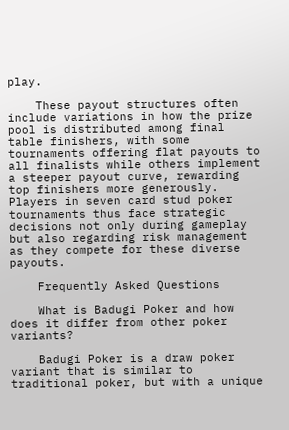play.

    These payout structures often include variations in how the prize pool is distributed among final table finishers, with some tournaments offering flat payouts to all finalists while others implement a steeper payout curve, rewarding top finishers more generously. Players in seven card stud poker tournaments thus face strategic decisions not only during gameplay but also regarding risk management as they compete for these diverse payouts.

    Frequently Asked Questions

    What is Badugi Poker and how does it differ from other poker variants?

    Badugi Poker is a draw poker variant that is similar to traditional poker, but with a unique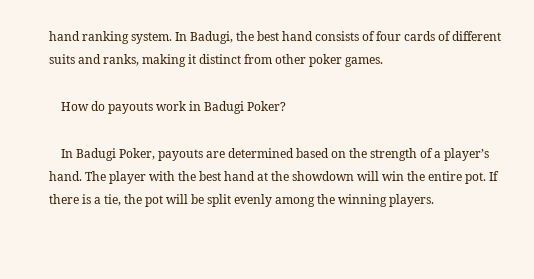hand ranking system. In Badugi, the best hand consists of four cards of different suits and ranks, making it distinct from other poker games.

    How do payouts work in Badugi Poker?

    In Badugi Poker, payouts are determined based on the strength of a player’s hand. The player with the best hand at the showdown will win the entire pot. If there is a tie, the pot will be split evenly among the winning players.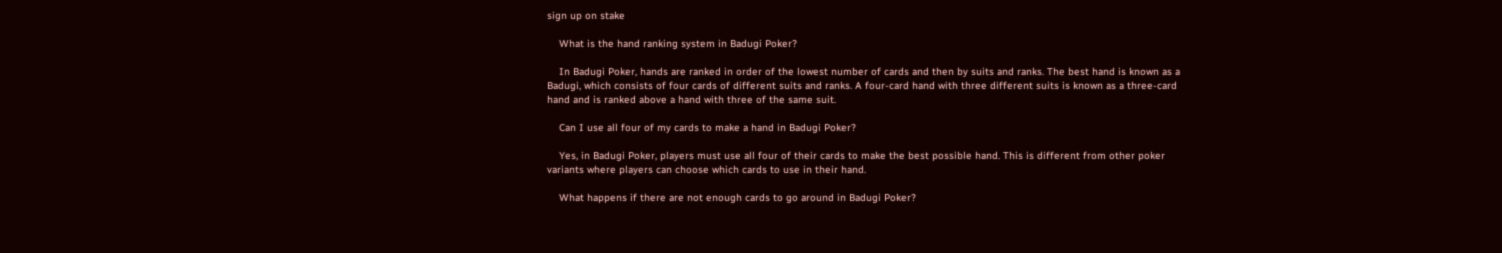sign up on stake

    What is the hand ranking system in Badugi Poker?

    In Badugi Poker, hands are ranked in order of the lowest number of cards and then by suits and ranks. The best hand is known as a Badugi, which consists of four cards of different suits and ranks. A four-card hand with three different suits is known as a three-card hand and is ranked above a hand with three of the same suit.

    Can I use all four of my cards to make a hand in Badugi Poker?

    Yes, in Badugi Poker, players must use all four of their cards to make the best possible hand. This is different from other poker variants where players can choose which cards to use in their hand.

    What happens if there are not enough cards to go around in Badugi Poker?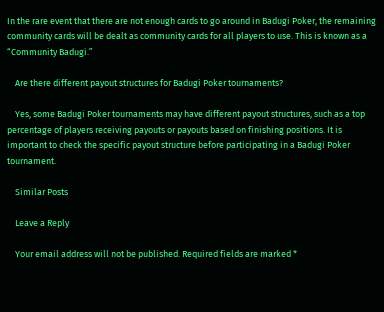In the rare event that there are not enough cards to go around in Badugi Poker, the remaining community cards will be dealt as community cards for all players to use. This is known as a “Community Badugi.”

    Are there different payout structures for Badugi Poker tournaments?

    Yes, some Badugi Poker tournaments may have different payout structures, such as a top percentage of players receiving payouts or payouts based on finishing positions. It is important to check the specific payout structure before participating in a Badugi Poker tournament.

    Similar Posts

    Leave a Reply

    Your email address will not be published. Required fields are marked *